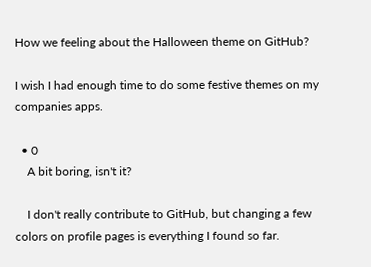How we feeling about the Halloween theme on GitHub?

I wish I had enough time to do some festive themes on my companies apps.

  • 0
    A bit boring, isn't it?

    I don't really contribute to GitHub, but changing a few colors on profile pages is everything I found so far.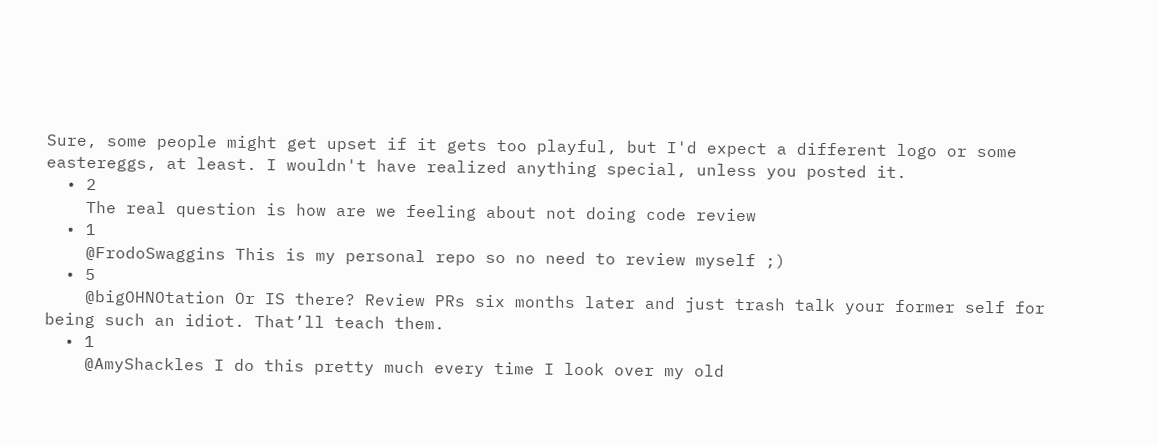Sure, some people might get upset if it gets too playful, but I'd expect a different logo or some eastereggs, at least. I wouldn't have realized anything special, unless you posted it.
  • 2
    The real question is how are we feeling about not doing code review
  • 1
    @FrodoSwaggins This is my personal repo so no need to review myself ;)
  • 5
    @bigOHNOtation Or IS there? Review PRs six months later and just trash talk your former self for being such an idiot. That’ll teach them.
  • 1
    @AmyShackles I do this pretty much every time I look over my old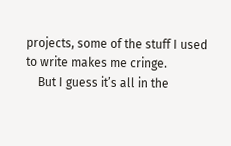projects, some of the stuff I used to write makes me cringe.
    But I guess it’s all in the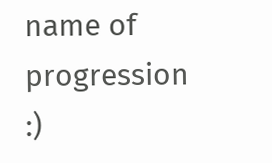name of progression :)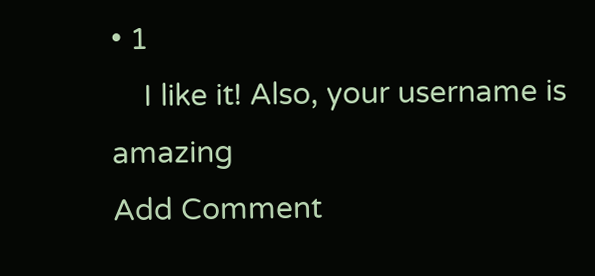• 1
    I like it! Also, your username is amazing
Add Comment